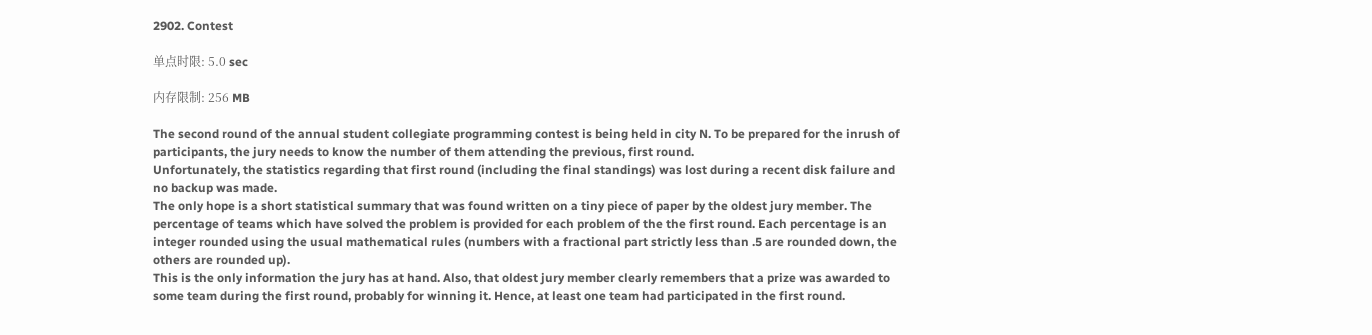2902. Contest

单点时限: 5.0 sec

内存限制: 256 MB

The second round of the annual student collegiate programming contest is being held in city N. To be prepared for the inrush of participants, the jury needs to know the number of them attending the previous, first round.
Unfortunately, the statistics regarding that first round (including the final standings) was lost during a recent disk failure and no backup was made.
The only hope is a short statistical summary that was found written on a tiny piece of paper by the oldest jury member. The percentage of teams which have solved the problem is provided for each problem of the the first round. Each percentage is an integer rounded using the usual mathematical rules (numbers with a fractional part strictly less than .5 are rounded down, the others are rounded up).
This is the only information the jury has at hand. Also, that oldest jury member clearly remembers that a prize was awarded to some team during the first round, probably for winning it. Hence, at least one team had participated in the first round.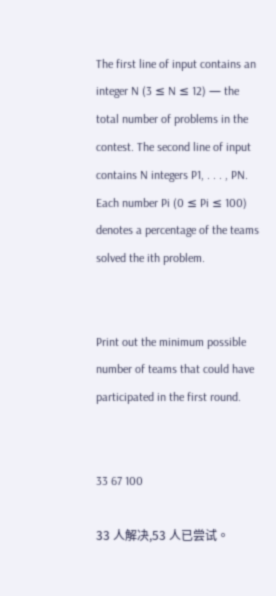The first line of input contains an integer N (3 ≤ N ≤ 12) — the total number of problems in the contest. The second line of input contains N integers P1, . . . , PN. Each number Pi (0 ≤ Pi ≤ 100) denotes a percentage of the teams solved the ith problem.


Print out the minimum possible number of teams that could have participated in the first round.


33 67 100

33 人解决,53 人已尝试。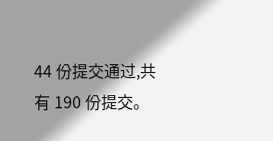44 份提交通过,共有 190 份提交。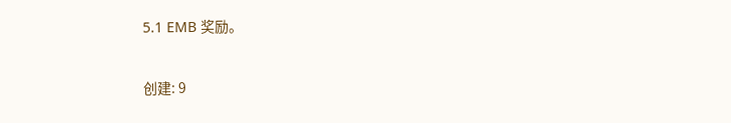5.1 EMB 奖励。

创建: 9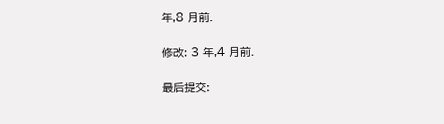年,8 月前.

修改: 3 年,4 月前.

最后提交: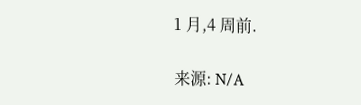1 月,4 周前.

来源: N/A